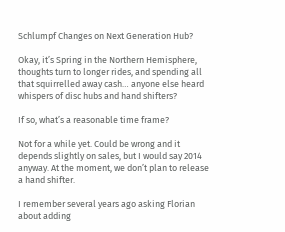Schlumpf Changes on Next Generation Hub?

Okay, it’s Spring in the Northern Hemisphere, thoughts turn to longer rides, and spending all that squirrelled away cash… anyone else heard whispers of disc hubs and hand shifters?

If so, what’s a reasonable time frame?

Not for a while yet. Could be wrong and it depends slightly on sales, but I would say 2014 anyway. At the moment, we don’t plan to release a hand shifter.

I remember several years ago asking Florian about adding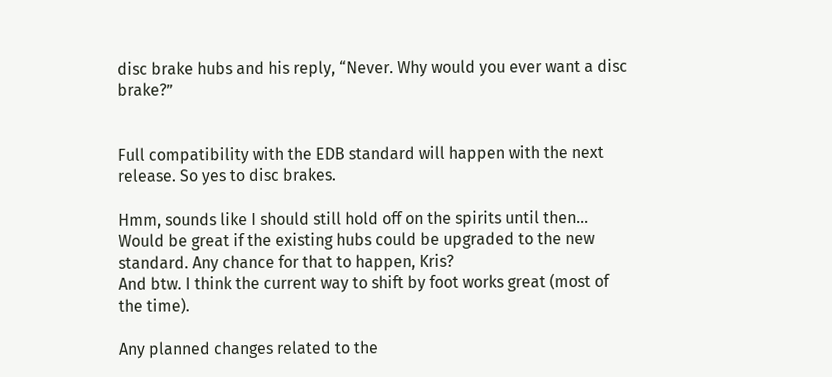disc brake hubs and his reply, “Never. Why would you ever want a disc brake?”


Full compatibility with the EDB standard will happen with the next release. So yes to disc brakes.

Hmm, sounds like I should still hold off on the spirits until then…
Would be great if the existing hubs could be upgraded to the new standard. Any chance for that to happen, Kris?
And btw. I think the current way to shift by foot works great (most of the time).

Any planned changes related to the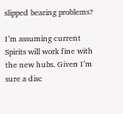slipped bearing problems?

I’m assuming current Spirits will work fine with the new hubs. Given I’m sure a disc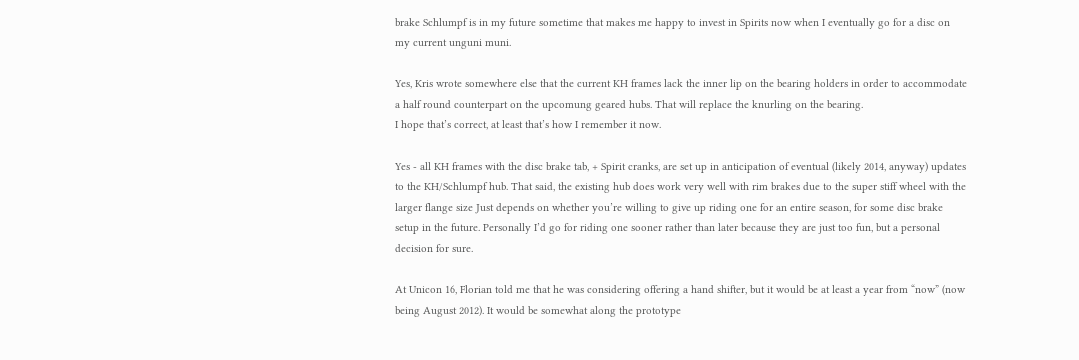brake Schlumpf is in my future sometime that makes me happy to invest in Spirits now when I eventually go for a disc on my current unguni muni.

Yes, Kris wrote somewhere else that the current KH frames lack the inner lip on the bearing holders in order to accommodate a half round counterpart on the upcomung geared hubs. That will replace the knurling on the bearing.
I hope that’s correct, at least that’s how I remember it now.

Yes - all KH frames with the disc brake tab, + Spirit cranks, are set up in anticipation of eventual (likely 2014, anyway) updates to the KH/Schlumpf hub. That said, the existing hub does work very well with rim brakes due to the super stiff wheel with the larger flange size Just depends on whether you’re willing to give up riding one for an entire season, for some disc brake setup in the future. Personally I’d go for riding one sooner rather than later because they are just too fun, but a personal decision for sure.

At Unicon 16, Florian told me that he was considering offering a hand shifter, but it would be at least a year from “now” (now being August 2012). It would be somewhat along the prototype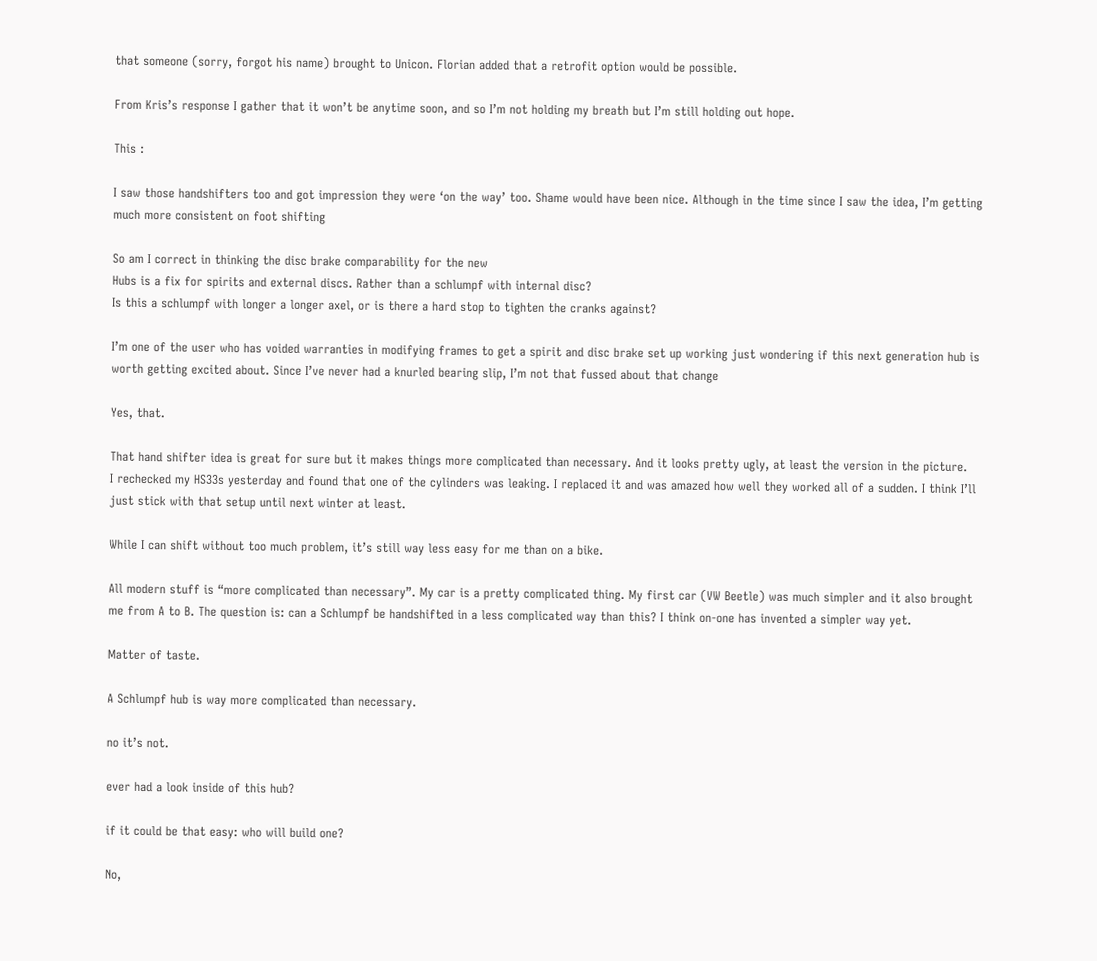that someone (sorry, forgot his name) brought to Unicon. Florian added that a retrofit option would be possible.

From Kris’s response I gather that it won’t be anytime soon, and so I’m not holding my breath but I’m still holding out hope.

This :

I saw those handshifters too and got impression they were ‘on the way’ too. Shame would have been nice. Although in the time since I saw the idea, I’m getting much more consistent on foot shifting

So am I correct in thinking the disc brake comparability for the new
Hubs is a fix for spirits and external discs. Rather than a schlumpf with internal disc?
Is this a schlumpf with longer a longer axel, or is there a hard stop to tighten the cranks against?

I’m one of the user who has voided warranties in modifying frames to get a spirit and disc brake set up working just wondering if this next generation hub is worth getting excited about. Since I’ve never had a knurled bearing slip, I’m not that fussed about that change

Yes, that.

That hand shifter idea is great for sure but it makes things more complicated than necessary. And it looks pretty ugly, at least the version in the picture.
I rechecked my HS33s yesterday and found that one of the cylinders was leaking. I replaced it and was amazed how well they worked all of a sudden. I think I’ll just stick with that setup until next winter at least.

While I can shift without too much problem, it’s still way less easy for me than on a bike.

All modern stuff is “more complicated than necessary”. My car is a pretty complicated thing. My first car (VW Beetle) was much simpler and it also brought me from A to B. The question is: can a Schlumpf be handshifted in a less complicated way than this? I think on-one has invented a simpler way yet.

Matter of taste.

A Schlumpf hub is way more complicated than necessary.

no it’s not.

ever had a look inside of this hub?

if it could be that easy: who will build one?

No,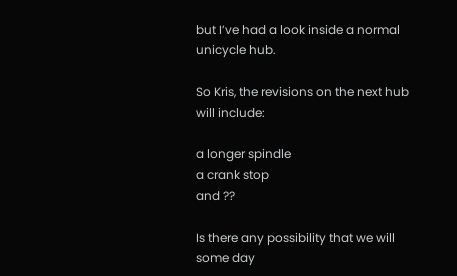but I’ve had a look inside a normal unicycle hub.

So Kris, the revisions on the next hub will include:

a longer spindle
a crank stop
and ??

Is there any possibility that we will some day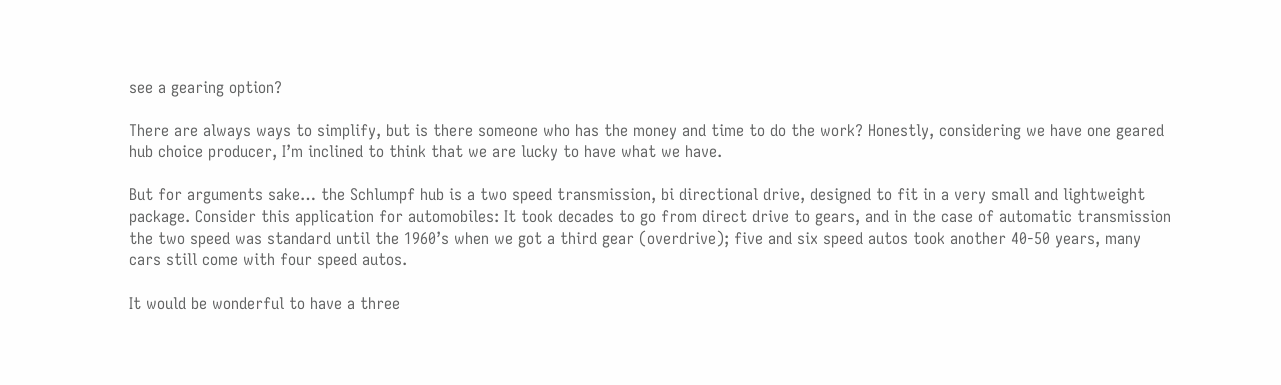see a gearing option?

There are always ways to simplify, but is there someone who has the money and time to do the work? Honestly, considering we have one geared hub choice producer, I’m inclined to think that we are lucky to have what we have.

But for arguments sake… the Schlumpf hub is a two speed transmission, bi directional drive, designed to fit in a very small and lightweight package. Consider this application for automobiles: It took decades to go from direct drive to gears, and in the case of automatic transmission the two speed was standard until the 1960’s when we got a third gear (overdrive); five and six speed autos took another 40-50 years, many cars still come with four speed autos.

It would be wonderful to have a three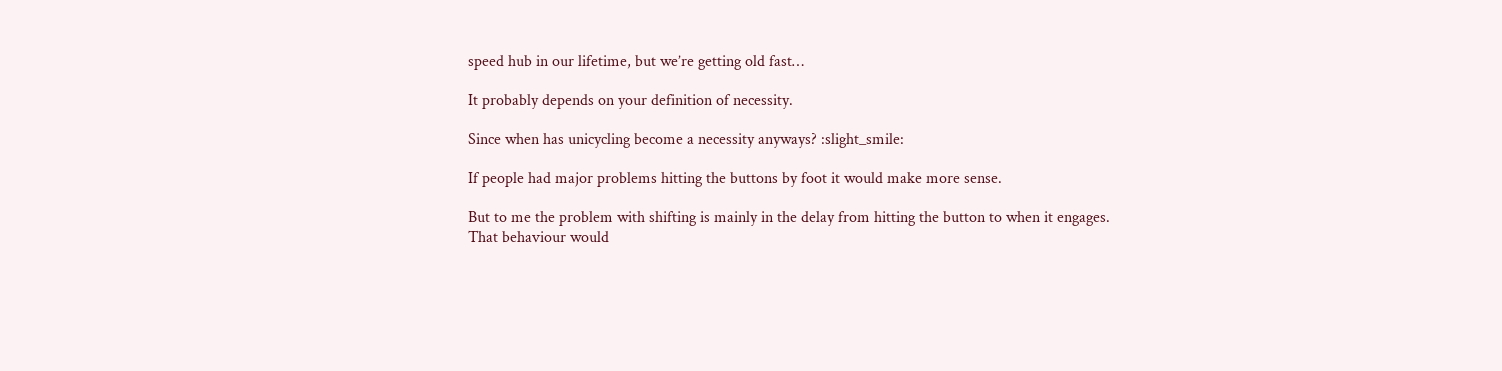speed hub in our lifetime, but we’re getting old fast…

It probably depends on your definition of necessity.

Since when has unicycling become a necessity anyways? :slight_smile:

If people had major problems hitting the buttons by foot it would make more sense.

But to me the problem with shifting is mainly in the delay from hitting the button to when it engages.
That behaviour would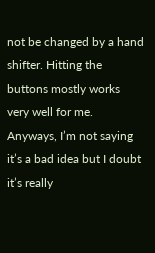not be changed by a hand shifter. Hitting the buttons mostly works very well for me.
Anyways, I’m not saying it’s a bad idea but I doubt it’s really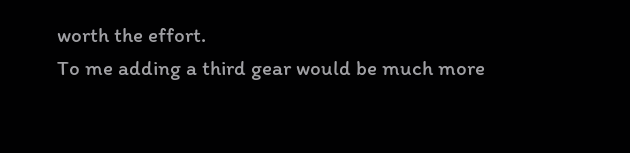worth the effort.
To me adding a third gear would be much more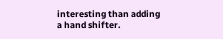interesting than adding a hand shifter.